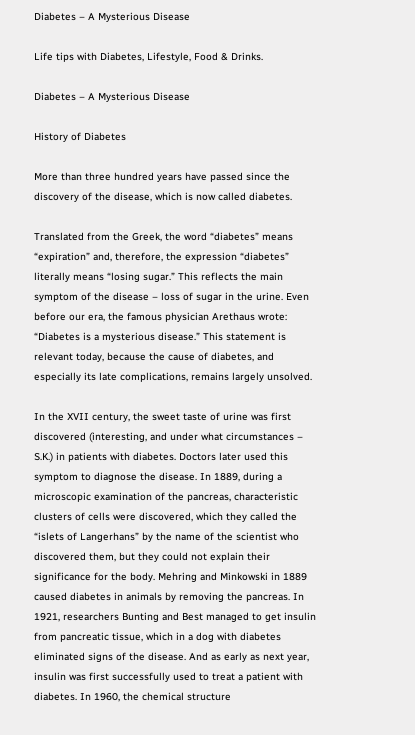Diabetes – A Mysterious Disease

Life tips with Diabetes, Lifestyle, Food & Drinks.

Diabetes – A Mysterious Disease

History of Diabetes

More than three hundred years have passed since the discovery of the disease, which is now called diabetes.

Translated from the Greek, the word “diabetes” means “expiration” and, therefore, the expression “diabetes” literally means “losing sugar.” This reflects the main symptom of the disease – loss of sugar in the urine. Even before our era, the famous physician Arethaus wrote: “Diabetes is a mysterious disease.” This statement is relevant today, because the cause of diabetes, and especially its late complications, remains largely unsolved.

In the XVII century, the sweet taste of urine was first discovered (interesting, and under what circumstances – S.K.) in patients with diabetes. Doctors later used this symptom to diagnose the disease. In 1889, during a microscopic examination of the pancreas, characteristic clusters of cells were discovered, which they called the “islets of Langerhans” by the name of the scientist who discovered them, but they could not explain their significance for the body. Mehring and Minkowski in 1889 caused diabetes in animals by removing the pancreas. In 1921, researchers Bunting and Best managed to get insulin from pancreatic tissue, which in a dog with diabetes eliminated signs of the disease. And as early as next year, insulin was first successfully used to treat a patient with diabetes. In 1960, the chemical structure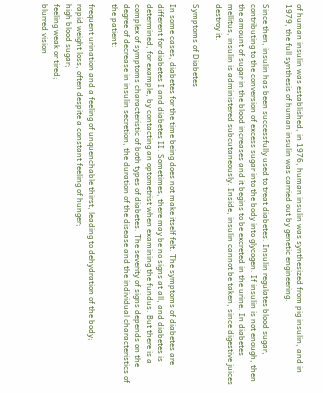of human insulin was established, in 1976, human insulin was synthesized from pig insulin, and in 1979, the full synthesis of human insulin was carried out by genetic engineering.

Since then, insulin has been successfully used to treat diabetes. Insulin regulates blood sugar, contributing to the conversion of excess sugar into the body into glycogen. If insulin is not enough, then the amount of sugar in the blood increases and it begins to be excreted in the urine. In diabetes mellitus, insulin is administered subcutaneously. Inside, insulin cannot be taken, since digestive juices destroy it.

Symptoms of Diabetes

In some cases, diabetes for the time being does not make itself felt. The symptoms of diabetes are different for diabetes I and diabetes II. Sometimes, there may be no signs at all, and diabetes is determined, for example, by contacting an optometrist when examining the fundus. But there is a complex of symptoms characteristic of both types of diabetes. The severity of signs depends on the degree of decrease in insulin secretion, the duration of the disease and the individual characteristics of the patient:

frequent urination and a feeling of unquenchable thirst, leading to dehydration of the body;
rapid weight loss, often despite a constant feeling of hunger;
high blood sugar;
feeling weak or tired;
blurred vision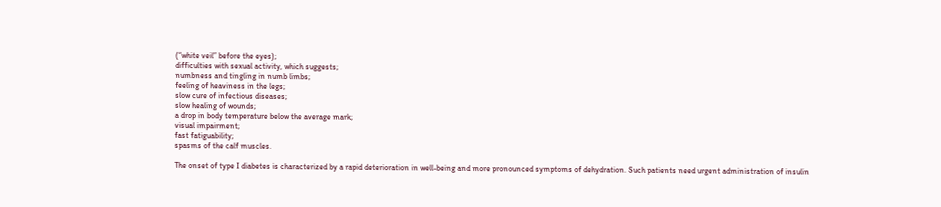(“white veil” before the eyes);
difficulties with sexual activity, which suggests;
numbness and tingling in numb limbs;
feeling of heaviness in the legs;
slow cure of infectious diseases;
slow healing of wounds;
a drop in body temperature below the average mark;
visual impairment;
fast fatiguability;
spasms of the calf muscles.

The onset of type I diabetes is characterized by a rapid deterioration in well-being and more pronounced symptoms of dehydration. Such patients need urgent administration of insulin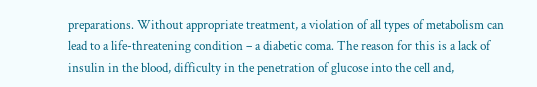preparations. Without appropriate treatment, a violation of all types of metabolism can lead to a life-threatening condition – a diabetic coma. The reason for this is a lack of insulin in the blood, difficulty in the penetration of glucose into the cell and,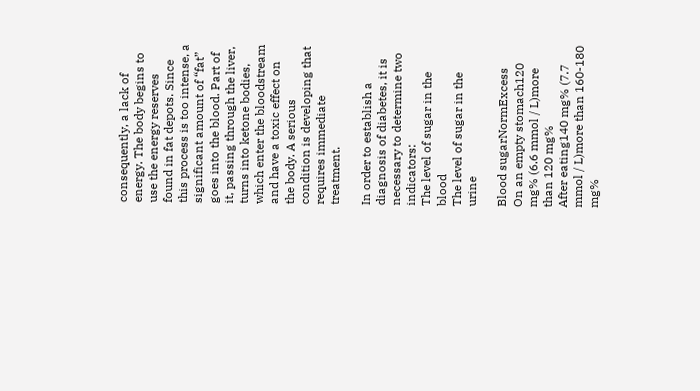consequently, a lack of energy. The body begins to use the energy reserves found in fat depots. Since this process is too intense, a significant amount of “fat” goes into the blood. Part of it, passing through the liver, turns into ketone bodies, which enter the bloodstream and have a toxic effect on the body. A serious condition is developing that requires immediate treatment.

In order to establish a diagnosis of diabetes, it is necessary to determine two indicators:
The level of sugar in the blood
The level of sugar in the urine

Blood sugarNormExcess
On an empty stomach120 mg% (6.6 mmol / L)more than 120 mg%
After eating140 mg% (7.7 mmol / L)more than 160-180 mg%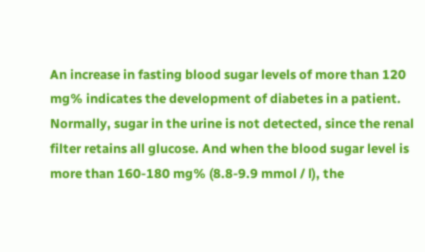An increase in fasting blood sugar levels of more than 120 mg% indicates the development of diabetes in a patient. Normally, sugar in the urine is not detected, since the renal filter retains all glucose. And when the blood sugar level is more than 160-180 mg% (8.8-9.9 mmol / l), the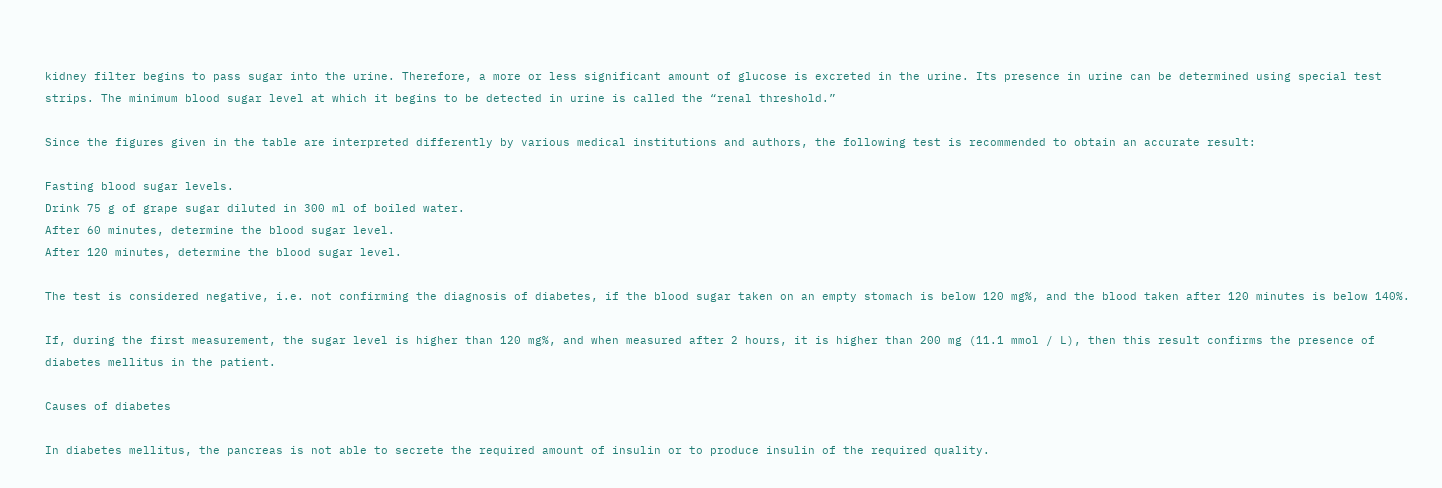kidney filter begins to pass sugar into the urine. Therefore, a more or less significant amount of glucose is excreted in the urine. Its presence in urine can be determined using special test strips. The minimum blood sugar level at which it begins to be detected in urine is called the “renal threshold.”

Since the figures given in the table are interpreted differently by various medical institutions and authors, the following test is recommended to obtain an accurate result:

Fasting blood sugar levels.
Drink 75 g of grape sugar diluted in 300 ml of boiled water.
After 60 minutes, determine the blood sugar level.
After 120 minutes, determine the blood sugar level.

The test is considered negative, i.e. not confirming the diagnosis of diabetes, if the blood sugar taken on an empty stomach is below 120 mg%, and the blood taken after 120 minutes is below 140%.

If, during the first measurement, the sugar level is higher than 120 mg%, and when measured after 2 hours, it is higher than 200 mg (11.1 mmol / L), then this result confirms the presence of diabetes mellitus in the patient.

Causes of diabetes

In diabetes mellitus, the pancreas is not able to secrete the required amount of insulin or to produce insulin of the required quality.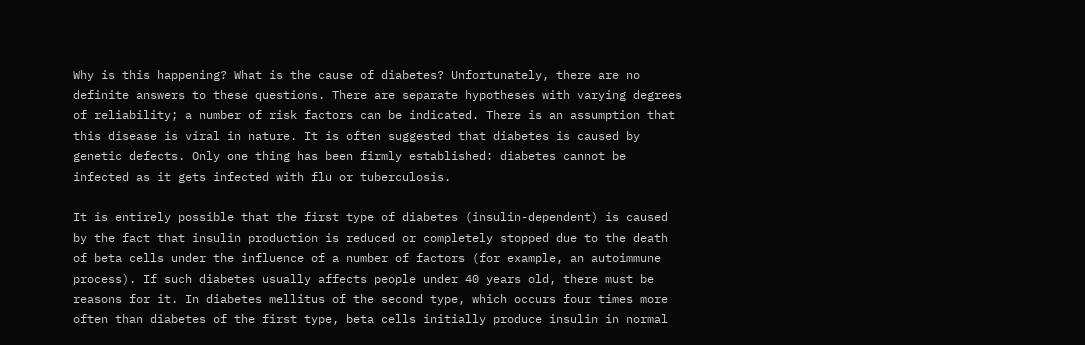Why is this happening? What is the cause of diabetes? Unfortunately, there are no definite answers to these questions. There are separate hypotheses with varying degrees of reliability; a number of risk factors can be indicated. There is an assumption that this disease is viral in nature. It is often suggested that diabetes is caused by genetic defects. Only one thing has been firmly established: diabetes cannot be infected as it gets infected with flu or tuberculosis.

It is entirely possible that the first type of diabetes (insulin-dependent) is caused by the fact that insulin production is reduced or completely stopped due to the death of beta cells under the influence of a number of factors (for example, an autoimmune process). If such diabetes usually affects people under 40 years old, there must be reasons for it. In diabetes mellitus of the second type, which occurs four times more often than diabetes of the first type, beta cells initially produce insulin in normal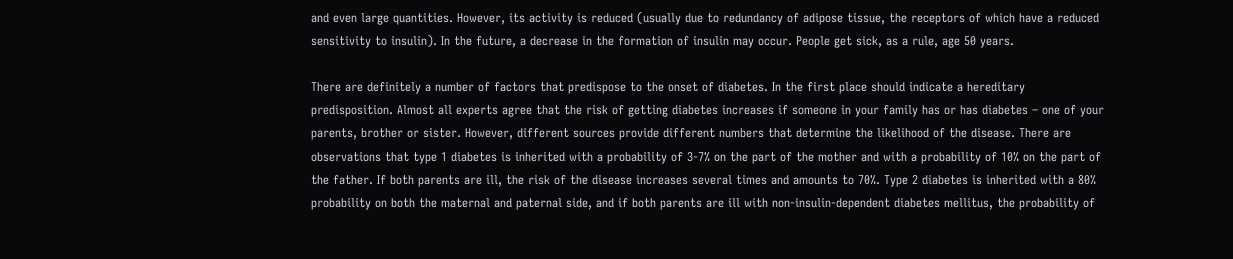and even large quantities. However, its activity is reduced (usually due to redundancy of adipose tissue, the receptors of which have a reduced sensitivity to insulin). In the future, a decrease in the formation of insulin may occur. People get sick, as a rule, age 50 years.

There are definitely a number of factors that predispose to the onset of diabetes. In the first place should indicate a hereditary predisposition. Almost all experts agree that the risk of getting diabetes increases if someone in your family has or has diabetes – one of your parents, brother or sister. However, different sources provide different numbers that determine the likelihood of the disease. There are observations that type 1 diabetes is inherited with a probability of 3-7% on the part of the mother and with a probability of 10% on the part of the father. If both parents are ill, the risk of the disease increases several times and amounts to 70%. Type 2 diabetes is inherited with a 80% probability on both the maternal and paternal side, and if both parents are ill with non-insulin-dependent diabetes mellitus, the probability of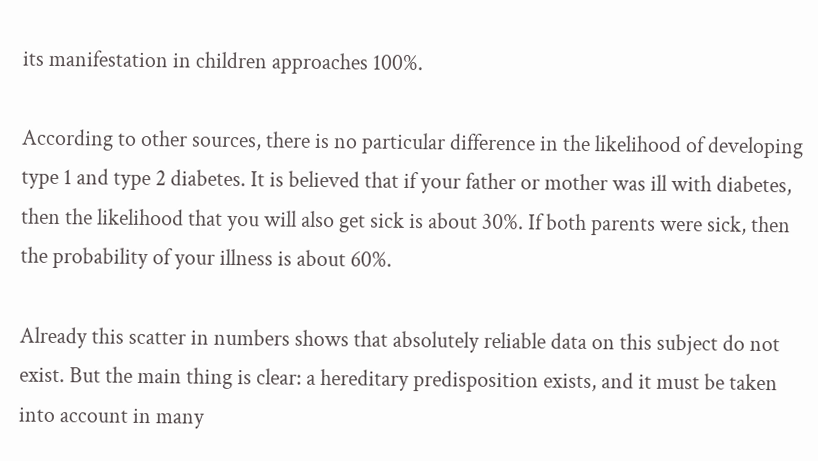its manifestation in children approaches 100%.

According to other sources, there is no particular difference in the likelihood of developing type 1 and type 2 diabetes. It is believed that if your father or mother was ill with diabetes, then the likelihood that you will also get sick is about 30%. If both parents were sick, then the probability of your illness is about 60%.

Already this scatter in numbers shows that absolutely reliable data on this subject do not exist. But the main thing is clear: a hereditary predisposition exists, and it must be taken into account in many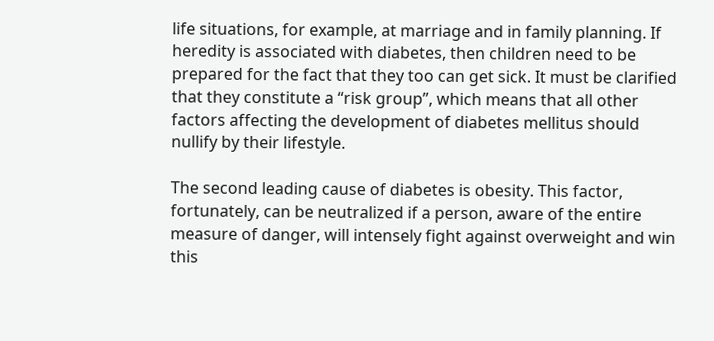life situations, for example, at marriage and in family planning. If heredity is associated with diabetes, then children need to be prepared for the fact that they too can get sick. It must be clarified that they constitute a “risk group”, which means that all other factors affecting the development of diabetes mellitus should nullify by their lifestyle.

The second leading cause of diabetes is obesity. This factor, fortunately, can be neutralized if a person, aware of the entire measure of danger, will intensely fight against overweight and win this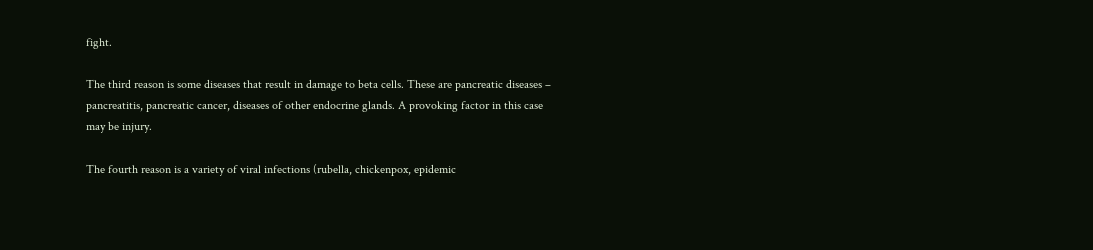fight.

The third reason is some diseases that result in damage to beta cells. These are pancreatic diseases – pancreatitis, pancreatic cancer, diseases of other endocrine glands. A provoking factor in this case may be injury.

The fourth reason is a variety of viral infections (rubella, chickenpox, epidemic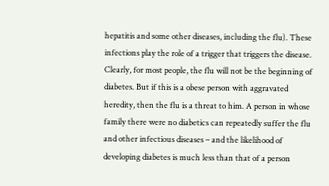hepatitis and some other diseases, including the flu). These infections play the role of a trigger that triggers the disease. Clearly, for most people, the flu will not be the beginning of diabetes. But if this is a obese person with aggravated heredity, then the flu is a threat to him. A person in whose family there were no diabetics can repeatedly suffer the flu and other infectious diseases – and the likelihood of developing diabetes is much less than that of a person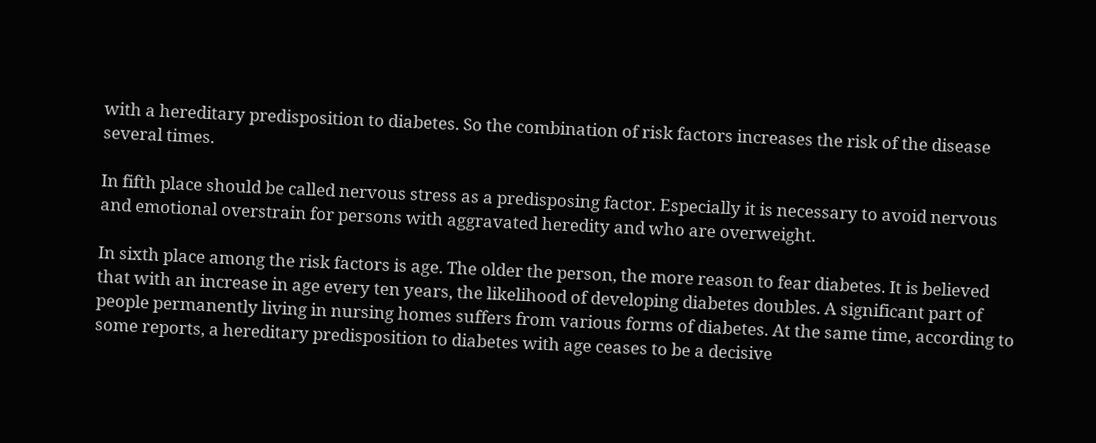with a hereditary predisposition to diabetes. So the combination of risk factors increases the risk of the disease several times.

In fifth place should be called nervous stress as a predisposing factor. Especially it is necessary to avoid nervous and emotional overstrain for persons with aggravated heredity and who are overweight.

In sixth place among the risk factors is age. The older the person, the more reason to fear diabetes. It is believed that with an increase in age every ten years, the likelihood of developing diabetes doubles. A significant part of people permanently living in nursing homes suffers from various forms of diabetes. At the same time, according to some reports, a hereditary predisposition to diabetes with age ceases to be a decisive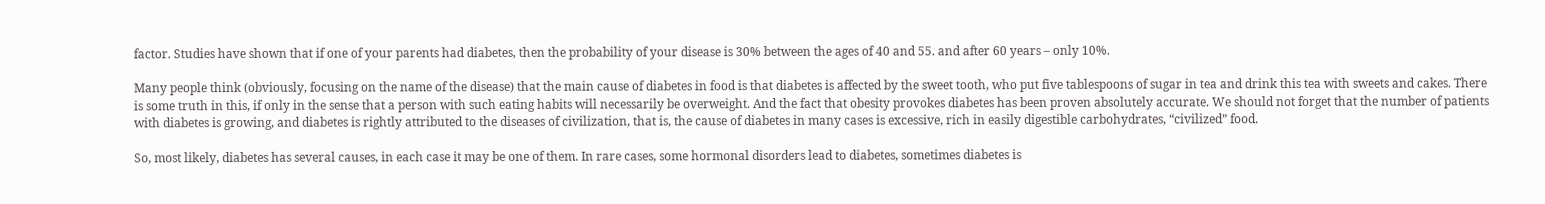factor. Studies have shown that if one of your parents had diabetes, then the probability of your disease is 30% between the ages of 40 and 55. and after 60 years – only 10%.

Many people think (obviously, focusing on the name of the disease) that the main cause of diabetes in food is that diabetes is affected by the sweet tooth, who put five tablespoons of sugar in tea and drink this tea with sweets and cakes. There is some truth in this, if only in the sense that a person with such eating habits will necessarily be overweight. And the fact that obesity provokes diabetes has been proven absolutely accurate. We should not forget that the number of patients with diabetes is growing, and diabetes is rightly attributed to the diseases of civilization, that is, the cause of diabetes in many cases is excessive, rich in easily digestible carbohydrates, “civilized” food.

So, most likely, diabetes has several causes, in each case it may be one of them. In rare cases, some hormonal disorders lead to diabetes, sometimes diabetes is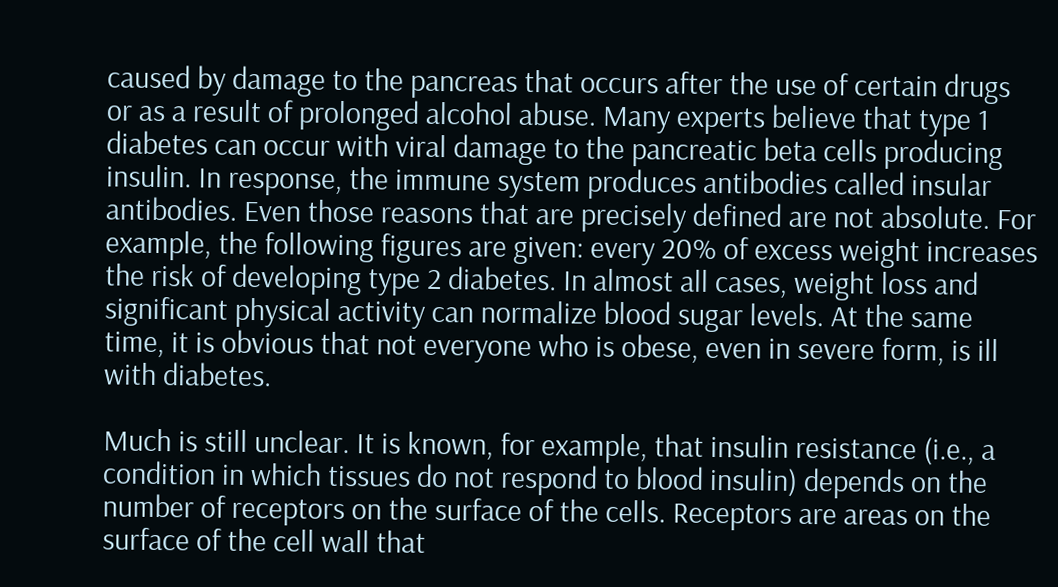caused by damage to the pancreas that occurs after the use of certain drugs or as a result of prolonged alcohol abuse. Many experts believe that type 1 diabetes can occur with viral damage to the pancreatic beta cells producing insulin. In response, the immune system produces antibodies called insular antibodies. Even those reasons that are precisely defined are not absolute. For example, the following figures are given: every 20% of excess weight increases the risk of developing type 2 diabetes. In almost all cases, weight loss and significant physical activity can normalize blood sugar levels. At the same time, it is obvious that not everyone who is obese, even in severe form, is ill with diabetes.

Much is still unclear. It is known, for example, that insulin resistance (i.e., a condition in which tissues do not respond to blood insulin) depends on the number of receptors on the surface of the cells. Receptors are areas on the surface of the cell wall that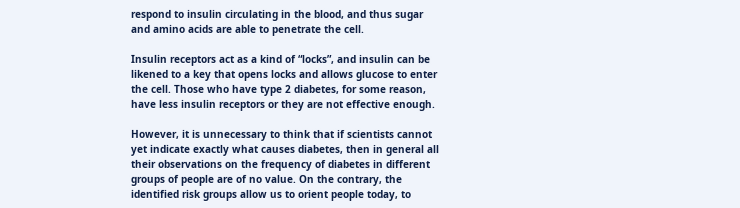respond to insulin circulating in the blood, and thus sugar and amino acids are able to penetrate the cell.

Insulin receptors act as a kind of “locks”, and insulin can be likened to a key that opens locks and allows glucose to enter the cell. Those who have type 2 diabetes, for some reason, have less insulin receptors or they are not effective enough.

However, it is unnecessary to think that if scientists cannot yet indicate exactly what causes diabetes, then in general all their observations on the frequency of diabetes in different groups of people are of no value. On the contrary, the identified risk groups allow us to orient people today, to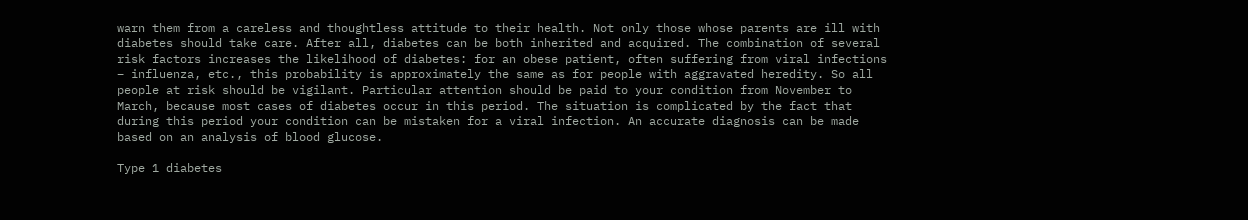warn them from a careless and thoughtless attitude to their health. Not only those whose parents are ill with diabetes should take care. After all, diabetes can be both inherited and acquired. The combination of several risk factors increases the likelihood of diabetes: for an obese patient, often suffering from viral infections – influenza, etc., this probability is approximately the same as for people with aggravated heredity. So all people at risk should be vigilant. Particular attention should be paid to your condition from November to March, because most cases of diabetes occur in this period. The situation is complicated by the fact that during this period your condition can be mistaken for a viral infection. An accurate diagnosis can be made based on an analysis of blood glucose.

Type 1 diabetes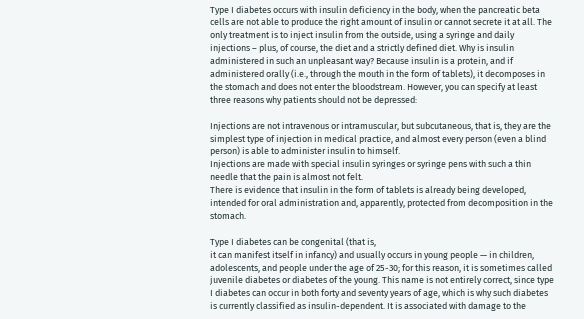Type I diabetes occurs with insulin deficiency in the body, when the pancreatic beta cells are not able to produce the right amount of insulin or cannot secrete it at all. The only treatment is to inject insulin from the outside, using a syringe and daily injections – plus, of course, the diet and a strictly defined diet. Why is insulin administered in such an unpleasant way? Because insulin is a protein, and if administered orally (i.e., through the mouth in the form of tablets), it decomposes in the stomach and does not enter the bloodstream. However, you can specify at least three reasons why patients should not be depressed:

Injections are not intravenous or intramuscular, but subcutaneous, that is, they are the simplest type of injection in medical practice, and almost every person (even a blind person) is able to administer insulin to himself.
Injections are made with special insulin syringes or syringe pens with such a thin needle that the pain is almost not felt.
There is evidence that insulin in the form of tablets is already being developed, intended for oral administration and, apparently, protected from decomposition in the stomach.

Type I diabetes can be congenital (that is,
it can manifest itself in infancy) and usually occurs in young people — in children, adolescents, and people under the age of 25-30; for this reason, it is sometimes called juvenile diabetes or diabetes of the young. This name is not entirely correct, since type I diabetes can occur in both forty and seventy years of age, which is why such diabetes is currently classified as insulin-dependent. It is associated with damage to the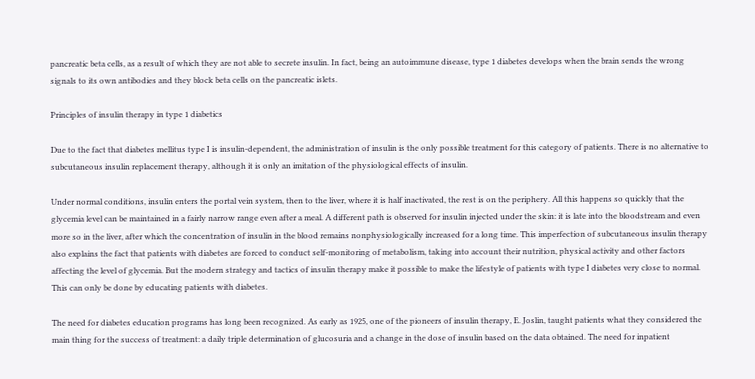pancreatic beta cells, as a result of which they are not able to secrete insulin. In fact, being an autoimmune disease, type 1 diabetes develops when the brain sends the wrong signals to its own antibodies and they block beta cells on the pancreatic islets.

Principles of insulin therapy in type 1 diabetics

Due to the fact that diabetes mellitus type I is insulin-dependent, the administration of insulin is the only possible treatment for this category of patients. There is no alternative to subcutaneous insulin replacement therapy, although it is only an imitation of the physiological effects of insulin.

Under normal conditions, insulin enters the portal vein system, then to the liver, where it is half inactivated, the rest is on the periphery. All this happens so quickly that the glycemia level can be maintained in a fairly narrow range even after a meal. A different path is observed for insulin injected under the skin: it is late into the bloodstream and even more so in the liver, after which the concentration of insulin in the blood remains nonphysiologically increased for a long time. This imperfection of subcutaneous insulin therapy also explains the fact that patients with diabetes are forced to conduct self-monitoring of metabolism, taking into account their nutrition, physical activity and other factors affecting the level of glycemia. But the modern strategy and tactics of insulin therapy make it possible to make the lifestyle of patients with type I diabetes very close to normal. This can only be done by educating patients with diabetes.

The need for diabetes education programs has long been recognized. As early as 1925, one of the pioneers of insulin therapy, E. Joslin, taught patients what they considered the main thing for the success of treatment: a daily triple determination of glucosuria and a change in the dose of insulin based on the data obtained. The need for inpatient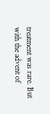treatment was rare. But with the advent of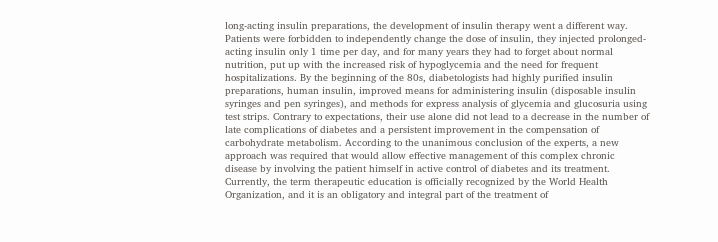long-acting insulin preparations, the development of insulin therapy went a different way. Patients were forbidden to independently change the dose of insulin, they injected prolonged-acting insulin only 1 time per day, and for many years they had to forget about normal nutrition, put up with the increased risk of hypoglycemia and the need for frequent hospitalizations. By the beginning of the 80s, diabetologists had highly purified insulin preparations, human insulin, improved means for administering insulin (disposable insulin syringes and pen syringes), and methods for express analysis of glycemia and glucosuria using test strips. Contrary to expectations, their use alone did not lead to a decrease in the number of late complications of diabetes and a persistent improvement in the compensation of carbohydrate metabolism. According to the unanimous conclusion of the experts, a new approach was required that would allow effective management of this complex chronic disease by involving the patient himself in active control of diabetes and its treatment. Currently, the term therapeutic education is officially recognized by the World Health Organization, and it is an obligatory and integral part of the treatment of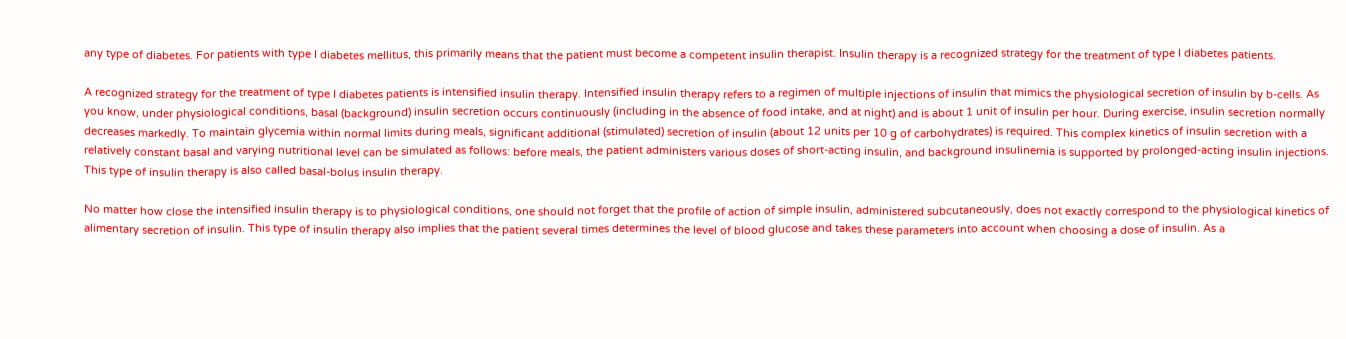any type of diabetes. For patients with type I diabetes mellitus, this primarily means that the patient must become a competent insulin therapist. Insulin therapy is a recognized strategy for the treatment of type I diabetes patients.

A recognized strategy for the treatment of type I diabetes patients is intensified insulin therapy. Intensified insulin therapy refers to a regimen of multiple injections of insulin that mimics the physiological secretion of insulin by b-cells. As you know, under physiological conditions, basal (background) insulin secretion occurs continuously (including in the absence of food intake, and at night) and is about 1 unit of insulin per hour. During exercise, insulin secretion normally decreases markedly. To maintain glycemia within normal limits during meals, significant additional (stimulated) secretion of insulin (about 12 units per 10 g of carbohydrates) is required. This complex kinetics of insulin secretion with a relatively constant basal and varying nutritional level can be simulated as follows: before meals, the patient administers various doses of short-acting insulin, and background insulinemia is supported by prolonged-acting insulin injections. This type of insulin therapy is also called basal-bolus insulin therapy.

No matter how close the intensified insulin therapy is to physiological conditions, one should not forget that the profile of action of simple insulin, administered subcutaneously, does not exactly correspond to the physiological kinetics of alimentary secretion of insulin. This type of insulin therapy also implies that the patient several times determines the level of blood glucose and takes these parameters into account when choosing a dose of insulin. As a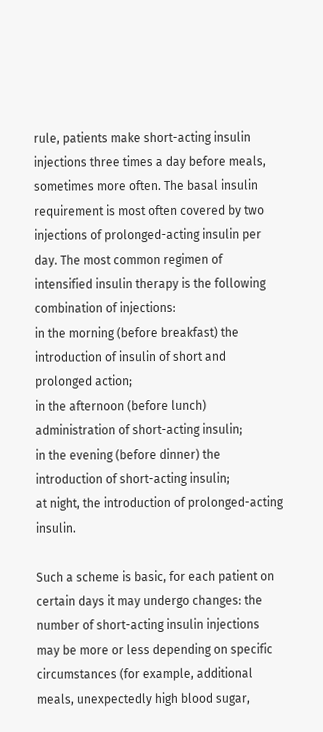rule, patients make short-acting insulin injections three times a day before meals, sometimes more often. The basal insulin requirement is most often covered by two injections of prolonged-acting insulin per day. The most common regimen of intensified insulin therapy is the following combination of injections:
in the morning (before breakfast) the introduction of insulin of short and prolonged action;
in the afternoon (before lunch) administration of short-acting insulin;
in the evening (before dinner) the introduction of short-acting insulin;
at night, the introduction of prolonged-acting insulin.

Such a scheme is basic, for each patient on certain days it may undergo changes: the number of short-acting insulin injections may be more or less depending on specific circumstances (for example, additional meals, unexpectedly high blood sugar,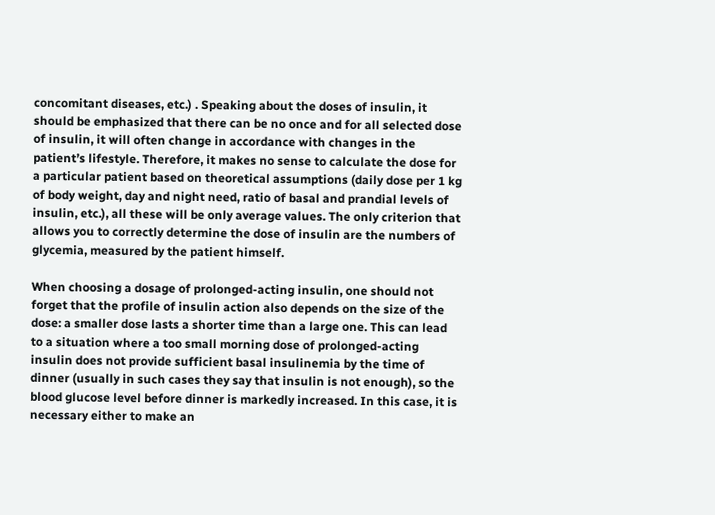concomitant diseases, etc.) . Speaking about the doses of insulin, it should be emphasized that there can be no once and for all selected dose of insulin, it will often change in accordance with changes in the patient’s lifestyle. Therefore, it makes no sense to calculate the dose for a particular patient based on theoretical assumptions (daily dose per 1 kg of body weight, day and night need, ratio of basal and prandial levels of insulin, etc.), all these will be only average values. The only criterion that allows you to correctly determine the dose of insulin are the numbers of glycemia, measured by the patient himself.

When choosing a dosage of prolonged-acting insulin, one should not forget that the profile of insulin action also depends on the size of the dose: a smaller dose lasts a shorter time than a large one. This can lead to a situation where a too small morning dose of prolonged-acting insulin does not provide sufficient basal insulinemia by the time of dinner (usually in such cases they say that insulin is not enough), so the blood glucose level before dinner is markedly increased. In this case, it is necessary either to make an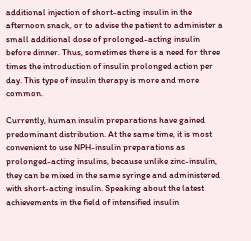additional injection of short-acting insulin in the afternoon snack, or to advise the patient to administer a small additional dose of prolonged-acting insulin before dinner. Thus, sometimes there is a need for three times the introduction of insulin prolonged action per day. This type of insulin therapy is more and more common.

Currently, human insulin preparations have gained predominant distribution. At the same time, it is most convenient to use NPH-insulin preparations as prolonged-acting insulins, because unlike zinc-insulin, they can be mixed in the same syringe and administered with short-acting insulin. Speaking about the latest achievements in the field of intensified insulin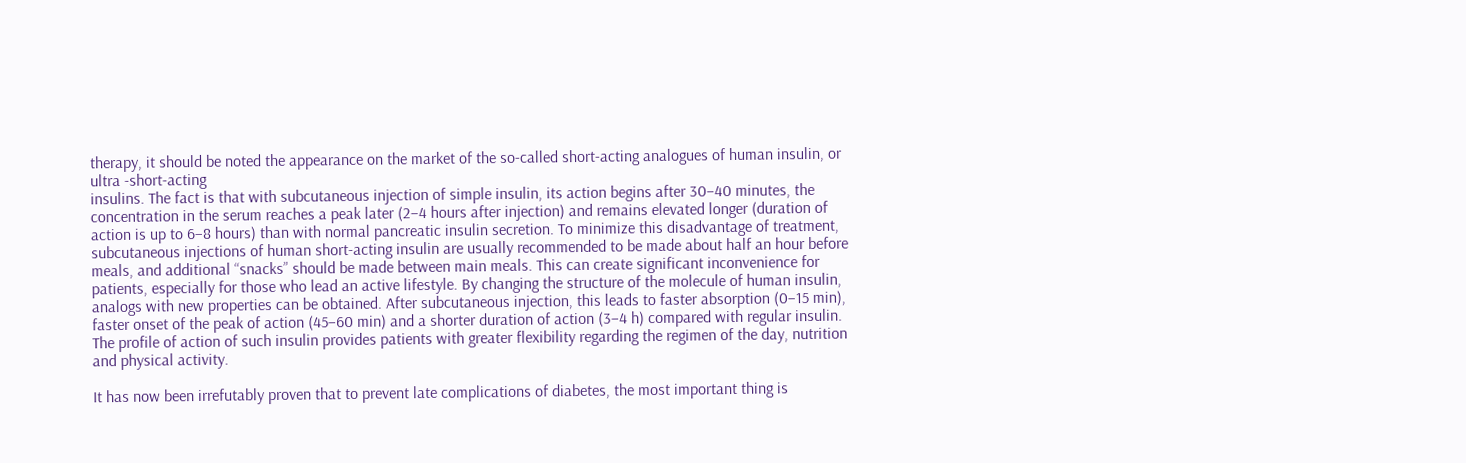therapy, it should be noted the appearance on the market of the so-called short-acting analogues of human insulin, or ultra -short-acting
insulins. The fact is that with subcutaneous injection of simple insulin, its action begins after 30–40 minutes, the concentration in the serum reaches a peak later (2–4 hours after injection) and remains elevated longer (duration of action is up to 6–8 hours) than with normal pancreatic insulin secretion. To minimize this disadvantage of treatment, subcutaneous injections of human short-acting insulin are usually recommended to be made about half an hour before meals, and additional “snacks” should be made between main meals. This can create significant inconvenience for patients, especially for those who lead an active lifestyle. By changing the structure of the molecule of human insulin, analogs with new properties can be obtained. After subcutaneous injection, this leads to faster absorption (0–15 min), faster onset of the peak of action (45–60 min) and a shorter duration of action (3–4 h) compared with regular insulin. The profile of action of such insulin provides patients with greater flexibility regarding the regimen of the day, nutrition and physical activity.

It has now been irrefutably proven that to prevent late complications of diabetes, the most important thing is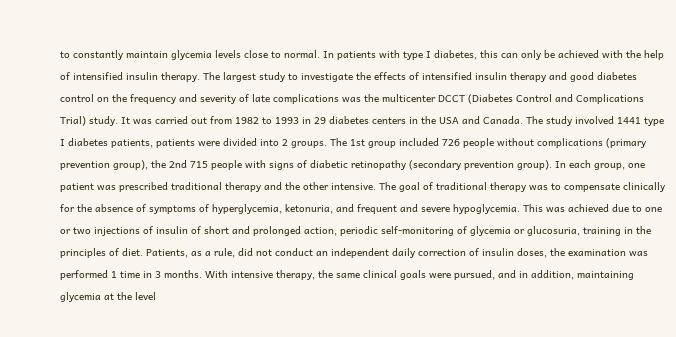to constantly maintain glycemia levels close to normal. In patients with type I diabetes, this can only be achieved with the help of intensified insulin therapy. The largest study to investigate the effects of intensified insulin therapy and good diabetes control on the frequency and severity of late complications was the multicenter DCCT (Diabetes Control and Complications Trial) study. It was carried out from 1982 to 1993 in 29 diabetes centers in the USA and Canada. The study involved 1441 type I diabetes patients, patients were divided into 2 groups. The 1st group included 726 people without complications (primary prevention group), the 2nd 715 people with signs of diabetic retinopathy (secondary prevention group). In each group, one patient was prescribed traditional therapy and the other intensive. The goal of traditional therapy was to compensate clinically for the absence of symptoms of hyperglycemia, ketonuria, and frequent and severe hypoglycemia. This was achieved due to one or two injections of insulin of short and prolonged action, periodic self-monitoring of glycemia or glucosuria, training in the principles of diet. Patients, as a rule, did not conduct an independent daily correction of insulin doses, the examination was performed 1 time in 3 months. With intensive therapy, the same clinical goals were pursued, and in addition, maintaining glycemia at the level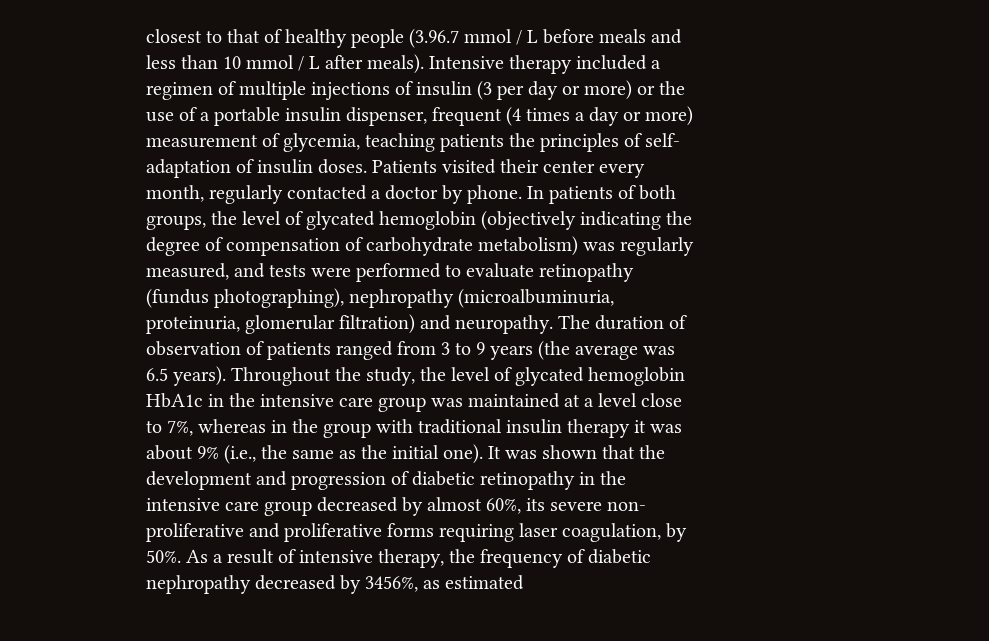closest to that of healthy people (3.96.7 mmol / L before meals and less than 10 mmol / L after meals). Intensive therapy included a regimen of multiple injections of insulin (3 per day or more) or the use of a portable insulin dispenser, frequent (4 times a day or more) measurement of glycemia, teaching patients the principles of self-adaptation of insulin doses. Patients visited their center every month, regularly contacted a doctor by phone. In patients of both groups, the level of glycated hemoglobin (objectively indicating the degree of compensation of carbohydrate metabolism) was regularly measured, and tests were performed to evaluate retinopathy (fundus photographing), nephropathy (microalbuminuria, proteinuria, glomerular filtration) and neuropathy. The duration of observation of patients ranged from 3 to 9 years (the average was 6.5 years). Throughout the study, the level of glycated hemoglobin HbA1c in the intensive care group was maintained at a level close to 7%, whereas in the group with traditional insulin therapy it was about 9% (i.e., the same as the initial one). It was shown that the development and progression of diabetic retinopathy in the intensive care group decreased by almost 60%, its severe non-proliferative and proliferative forms requiring laser coagulation, by 50%. As a result of intensive therapy, the frequency of diabetic nephropathy decreased by 3456%, as estimated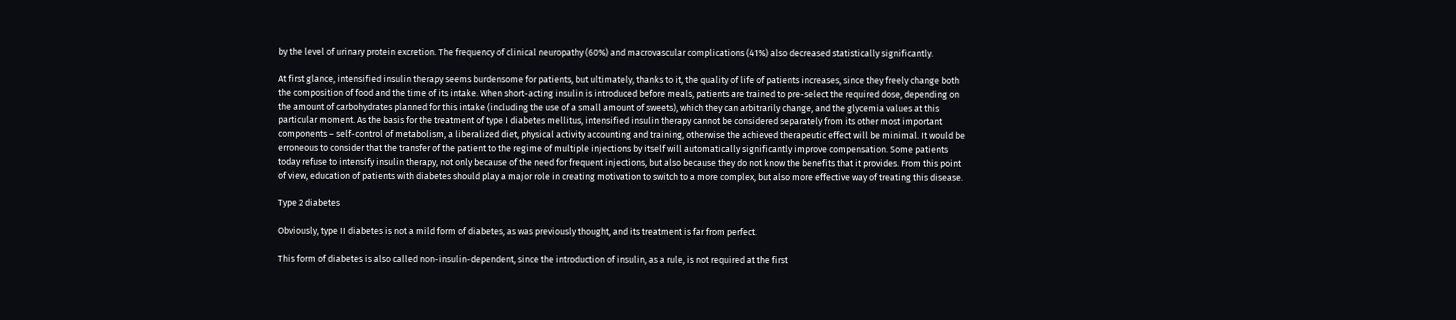by the level of urinary protein excretion. The frequency of clinical neuropathy (60%) and macrovascular complications (41%) also decreased statistically significantly.

At first glance, intensified insulin therapy seems burdensome for patients, but ultimately, thanks to it, the quality of life of patients increases, since they freely change both the composition of food and the time of its intake. When short-acting insulin is introduced before meals, patients are trained to pre-select the required dose, depending on the amount of carbohydrates planned for this intake (including the use of a small amount of sweets), which they can arbitrarily change, and the glycemia values at this particular moment. As the basis for the treatment of type I diabetes mellitus, intensified insulin therapy cannot be considered separately from its other most important components – self-control of metabolism, a liberalized diet, physical activity accounting and training, otherwise the achieved therapeutic effect will be minimal. It would be erroneous to consider that the transfer of the patient to the regime of multiple injections by itself will automatically significantly improve compensation. Some patients today refuse to intensify insulin therapy, not only because of the need for frequent injections, but also because they do not know the benefits that it provides. From this point of view, education of patients with diabetes should play a major role in creating motivation to switch to a more complex, but also more effective way of treating this disease.

Type 2 diabetes

Obviously, type II diabetes is not a mild form of diabetes, as was previously thought, and its treatment is far from perfect.

This form of diabetes is also called non-insulin-dependent, since the introduction of insulin, as a rule, is not required at the first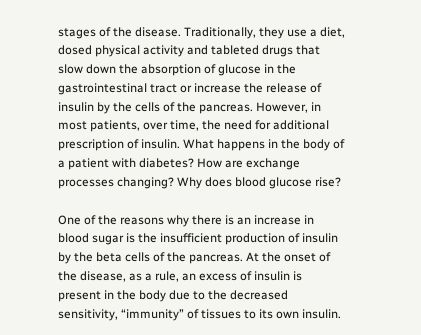stages of the disease. Traditionally, they use a diet, dosed physical activity and tableted drugs that slow down the absorption of glucose in the gastrointestinal tract or increase the release of insulin by the cells of the pancreas. However, in most patients, over time, the need for additional prescription of insulin. What happens in the body of a patient with diabetes? How are exchange processes changing? Why does blood glucose rise?

One of the reasons why there is an increase in blood sugar is the insufficient production of insulin by the beta cells of the pancreas. At the onset of the disease, as a rule, an excess of insulin is present in the body due to the decreased sensitivity, “immunity” of tissues to its own insulin.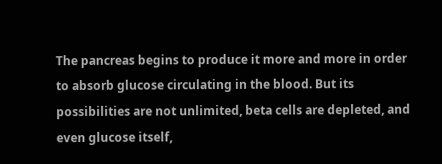The pancreas begins to produce it more and more in order to absorb glucose circulating in the blood. But its possibilities are not unlimited, beta cells are depleted, and even glucose itself,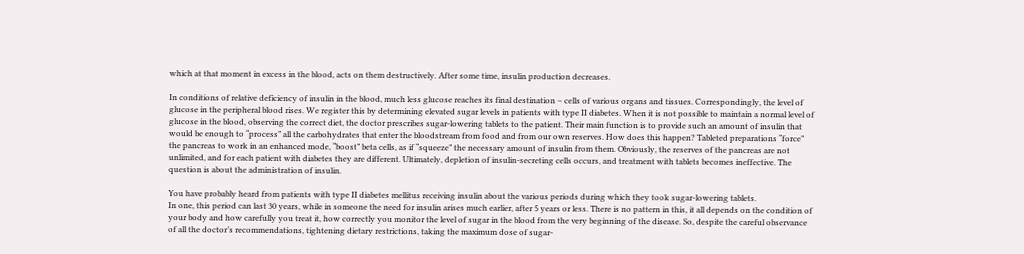which at that moment in excess in the blood, acts on them destructively. After some time, insulin production decreases.

In conditions of relative deficiency of insulin in the blood, much less glucose reaches its final destination – cells of various organs and tissues. Correspondingly, the level of glucose in the peripheral blood rises. We register this by determining elevated sugar levels in patients with type II diabetes. When it is not possible to maintain a normal level of glucose in the blood, observing the correct diet, the doctor prescribes sugar-lowering tablets to the patient. Their main function is to provide such an amount of insulin that would be enough to “process” all the carbohydrates that enter the bloodstream from food and from our own reserves. How does this happen? Tableted preparations “force” the pancreas to work in an enhanced mode, “boost” beta cells, as if “squeeze” the necessary amount of insulin from them. Obviously, the reserves of the pancreas are not unlimited, and for each patient with diabetes they are different. Ultimately, depletion of insulin-secreting cells occurs, and treatment with tablets becomes ineffective. The question is about the administration of insulin.

You have probably heard from patients with type II diabetes mellitus receiving insulin about the various periods during which they took sugar-lowering tablets.
In one, this period can last 30 years, while in someone the need for insulin arises much earlier, after 5 years or less. There is no pattern in this, it all depends on the condition of your body and how carefully you treat it, how correctly you monitor the level of sugar in the blood from the very beginning of the disease. So, despite the careful observance of all the doctor’s recommendations, tightening dietary restrictions, taking the maximum dose of sugar-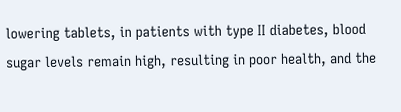lowering tablets, in patients with type II diabetes, blood sugar levels remain high, resulting in poor health, and the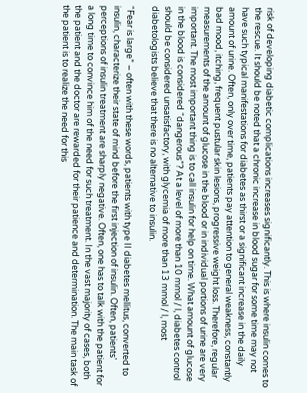risk of developing diabetic complications increases significantly. This is where insulin comes to the rescue. It should be noted that a chronic increase in blood sugar for some time may not have such typical manifestations for diabetes as thirst or a significant increase in the daily amount of urine. Often, only over time, patients pay attention to general weakness, constantly bad mood, itching, frequent pustular skin lesions, progressive weight loss. Therefore, regular measurements of the amount of glucose in the blood or in individual portions of urine are very important. The most important thing is to call insulin for help on time. What amount of glucose in the blood is considered “dangerous”? At a level of more than 10 mmol / l, diabetes control should be considered unsatisfactory, with glycemia of more than 13 mmol / l, most diabetologists believe that there is no alternative to insulin.

“Fear is large” – often with these words, patients with type II diabetes mellitus, converted to insulin, characterize their state of mind before the first injection of insulin. Often, patients’ perceptions of insulin treatment are sharply negative. Often, one has to talk with the patient for a long time to convince him of the need for such treatment. In the vast majority of cases, both the patient and the doctor are rewarded for their patience and determination. The main task of the patient is to realize the need for this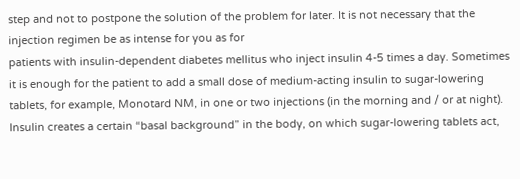step and not to postpone the solution of the problem for later. It is not necessary that the injection regimen be as intense for you as for
patients with insulin-dependent diabetes mellitus who inject insulin 4-5 times a day. Sometimes it is enough for the patient to add a small dose of medium-acting insulin to sugar-lowering tablets, for example, Monotard NM, in one or two injections (in the morning and / or at night). Insulin creates a certain “basal background” in the body, on which sugar-lowering tablets act,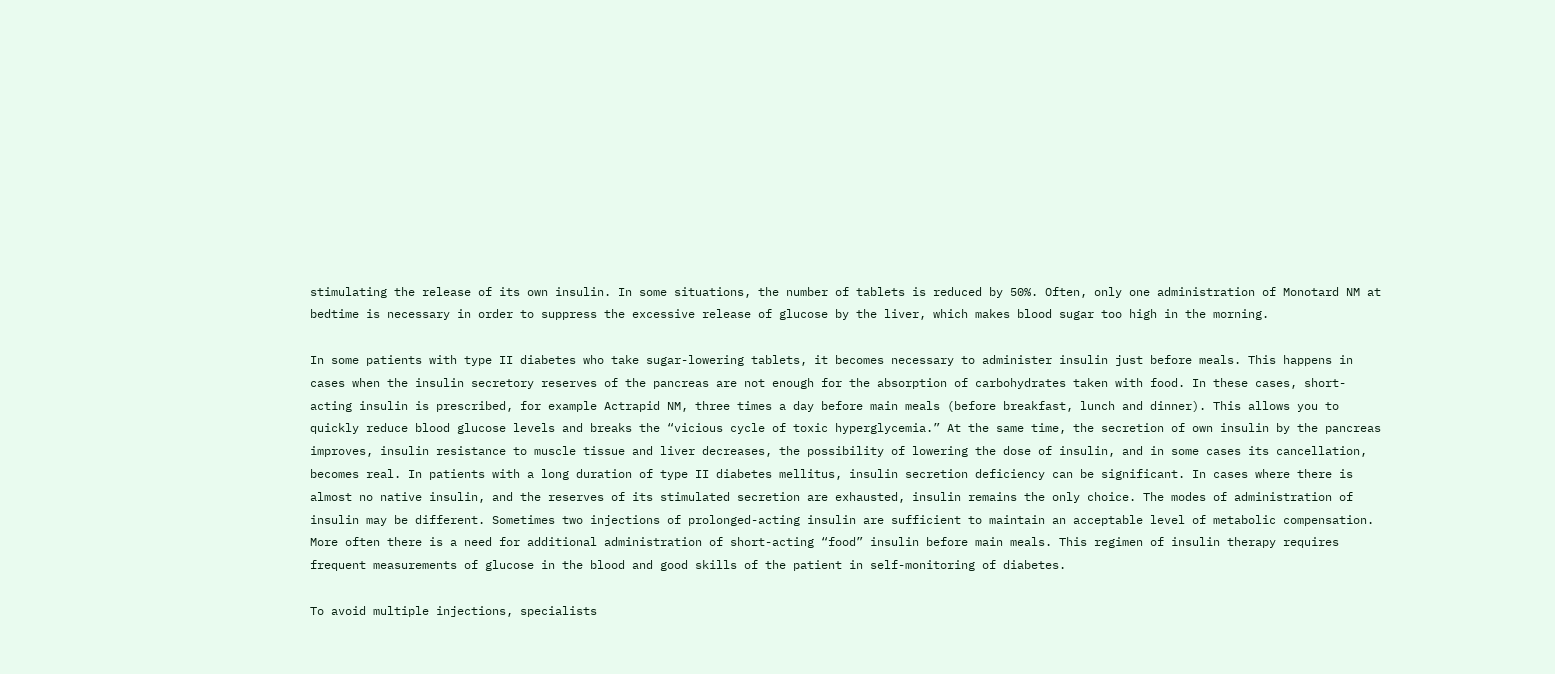stimulating the release of its own insulin. In some situations, the number of tablets is reduced by 50%. Often, only one administration of Monotard NM at bedtime is necessary in order to suppress the excessive release of glucose by the liver, which makes blood sugar too high in the morning.

In some patients with type II diabetes who take sugar-lowering tablets, it becomes necessary to administer insulin just before meals. This happens in cases when the insulin secretory reserves of the pancreas are not enough for the absorption of carbohydrates taken with food. In these cases, short-acting insulin is prescribed, for example Actrapid NM, three times a day before main meals (before breakfast, lunch and dinner). This allows you to quickly reduce blood glucose levels and breaks the “vicious cycle of toxic hyperglycemia.” At the same time, the secretion of own insulin by the pancreas improves, insulin resistance to muscle tissue and liver decreases, the possibility of lowering the dose of insulin, and in some cases its cancellation, becomes real. In patients with a long duration of type II diabetes mellitus, insulin secretion deficiency can be significant. In cases where there is almost no native insulin, and the reserves of its stimulated secretion are exhausted, insulin remains the only choice. The modes of administration of insulin may be different. Sometimes two injections of prolonged-acting insulin are sufficient to maintain an acceptable level of metabolic compensation. More often there is a need for additional administration of short-acting “food” insulin before main meals. This regimen of insulin therapy requires frequent measurements of glucose in the blood and good skills of the patient in self-monitoring of diabetes.

To avoid multiple injections, specialists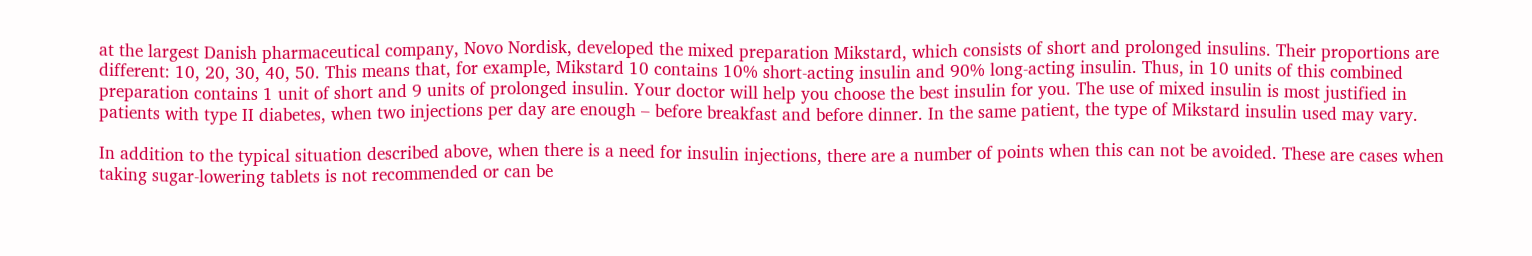at the largest Danish pharmaceutical company, Novo Nordisk, developed the mixed preparation Mikstard, which consists of short and prolonged insulins. Their proportions are different: 10, 20, 30, 40, 50. This means that, for example, Mikstard 10 contains 10% short-acting insulin and 90% long-acting insulin. Thus, in 10 units of this combined preparation contains 1 unit of short and 9 units of prolonged insulin. Your doctor will help you choose the best insulin for you. The use of mixed insulin is most justified in patients with type II diabetes, when two injections per day are enough – before breakfast and before dinner. In the same patient, the type of Mikstard insulin used may vary.

In addition to the typical situation described above, when there is a need for insulin injections, there are a number of points when this can not be avoided. These are cases when taking sugar-lowering tablets is not recommended or can be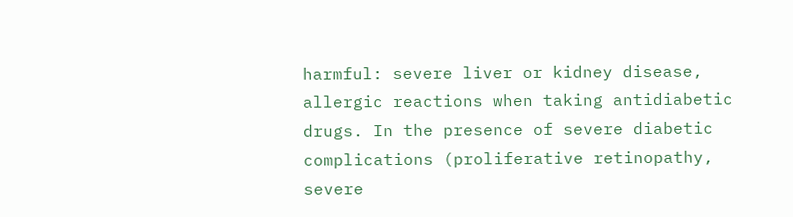harmful: severe liver or kidney disease, allergic reactions when taking antidiabetic drugs. In the presence of severe diabetic complications (proliferative retinopathy, severe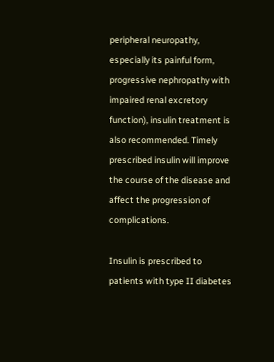peripheral neuropathy, especially its painful form, progressive nephropathy with impaired renal excretory function), insulin treatment is also recommended. Timely prescribed insulin will improve the course of the disease and affect the progression of complications.

Insulin is prescribed to patients with type II diabetes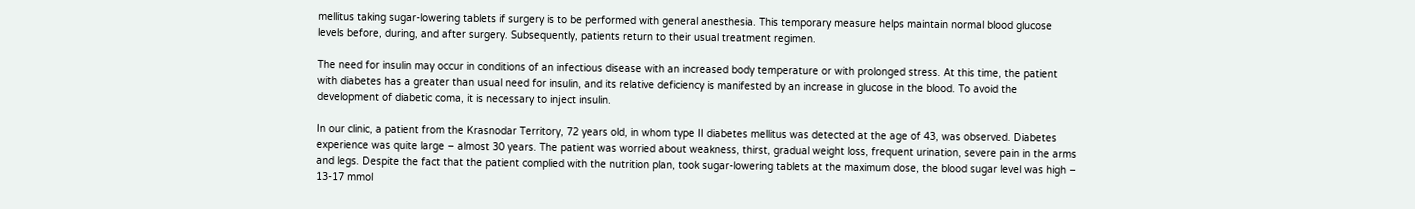mellitus taking sugar-lowering tablets if surgery is to be performed with general anesthesia. This temporary measure helps maintain normal blood glucose levels before, during, and after surgery. Subsequently, patients return to their usual treatment regimen.

The need for insulin may occur in conditions of an infectious disease with an increased body temperature or with prolonged stress. At this time, the patient with diabetes has a greater than usual need for insulin, and its relative deficiency is manifested by an increase in glucose in the blood. To avoid the development of diabetic coma, it is necessary to inject insulin.

In our clinic, a patient from the Krasnodar Territory, 72 years old, in whom type II diabetes mellitus was detected at the age of 43, was observed. Diabetes experience was quite large – almost 30 years. The patient was worried about weakness, thirst, gradual weight loss, frequent urination, severe pain in the arms and legs. Despite the fact that the patient complied with the nutrition plan, took sugar-lowering tablets at the maximum dose, the blood sugar level was high – 13-17 mmol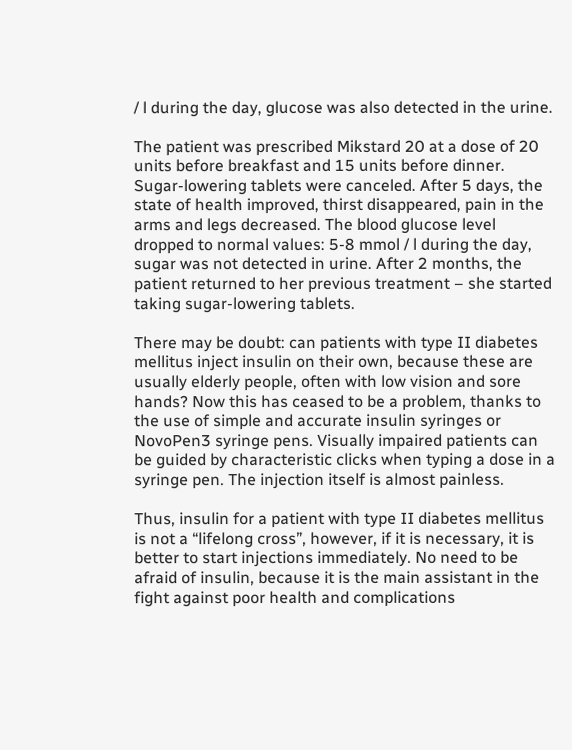/ l during the day, glucose was also detected in the urine.

The patient was prescribed Mikstard 20 at a dose of 20 units before breakfast and 15 units before dinner. Sugar-lowering tablets were canceled. After 5 days, the state of health improved, thirst disappeared, pain in the arms and legs decreased. The blood glucose level dropped to normal values: 5-8 mmol / l during the day, sugar was not detected in urine. After 2 months, the patient returned to her previous treatment – she started taking sugar-lowering tablets.

There may be doubt: can patients with type II diabetes mellitus inject insulin on their own, because these are usually elderly people, often with low vision and sore hands? Now this has ceased to be a problem, thanks to the use of simple and accurate insulin syringes or NovoPen3 syringe pens. Visually impaired patients can be guided by characteristic clicks when typing a dose in a syringe pen. The injection itself is almost painless.

Thus, insulin for a patient with type II diabetes mellitus is not a “lifelong cross”, however, if it is necessary, it is better to start injections immediately. No need to be afraid of insulin, because it is the main assistant in the fight against poor health and complications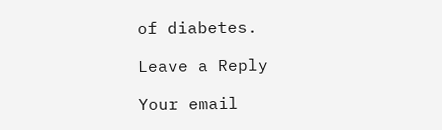of diabetes.

Leave a Reply

Your email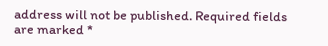address will not be published. Required fields are marked *